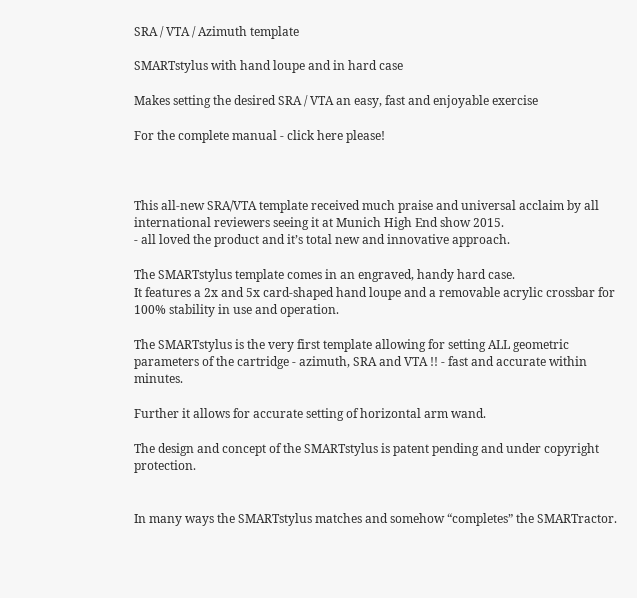SRA / VTA / Azimuth template

SMARTstylus with hand loupe and in hard case

Makes setting the desired SRA / VTA an easy, fast and enjoyable exercise

For the complete manual - click here please!



This all-new SRA/VTA template received much praise and universal acclaim by all international reviewers seeing it at Munich High End show 2015.
- all loved the product and it’s total new and innovative approach.

The SMARTstylus template comes in an engraved, handy hard case.
It features a 2x and 5x card-shaped hand loupe and a removable acrylic crossbar for 100% stability in use and operation.

The SMARTstylus is the very first template allowing for setting ALL geometric parameters of the cartridge - azimuth, SRA and VTA !! - fast and accurate within minutes.

Further it allows for accurate setting of horizontal arm wand.

The design and concept of the SMARTstylus is patent pending and under copyright protection.


In many ways the SMARTstylus matches and somehow “completes” the SMARTractor.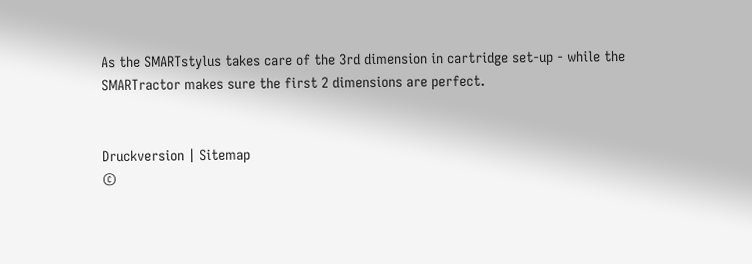As the SMARTstylus takes care of the 3rd dimension in cartridge set-up - while the SMARTractor makes sure the first 2 dimensions are perfect.


Druckversion | Sitemap
©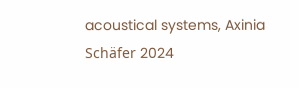acoustical systems, Axinia Schäfer 2024